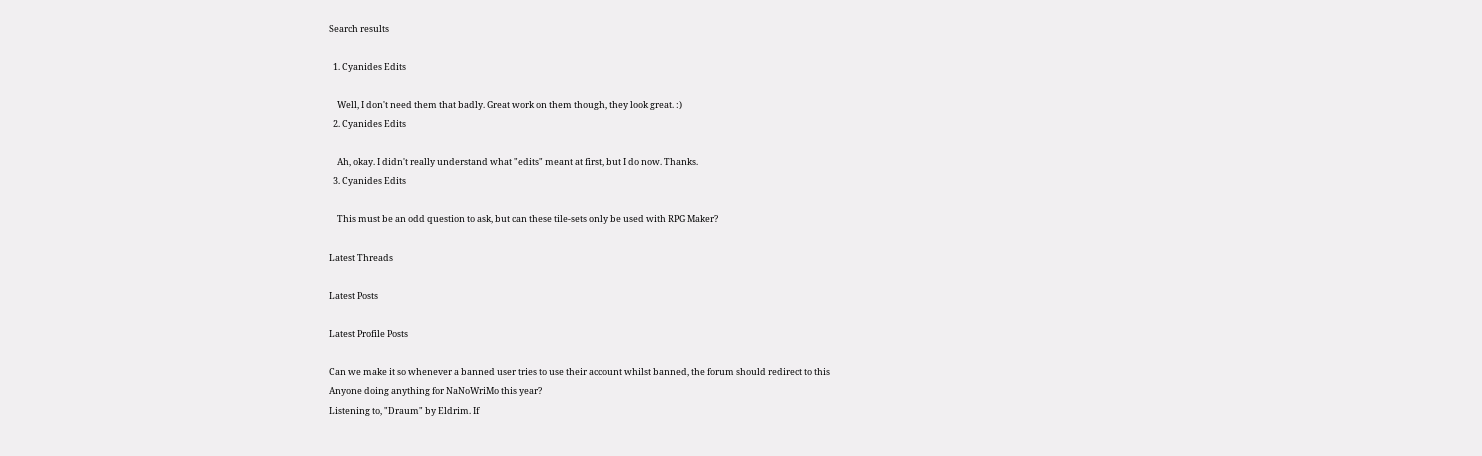Search results

  1. Cyanides Edits

    Well, I don't need them that badly. Great work on them though, they look great. :)
  2. Cyanides Edits

    Ah, okay. I didn't really understand what "edits" meant at first, but I do now. Thanks.
  3. Cyanides Edits

    This must be an odd question to ask, but can these tile-sets only be used with RPG Maker?

Latest Threads

Latest Posts

Latest Profile Posts

Can we make it so whenever a banned user tries to use their account whilst banned, the forum should redirect to this
Anyone doing anything for NaNoWriMo this year?
Listening to, "Draum" by Eldrim. If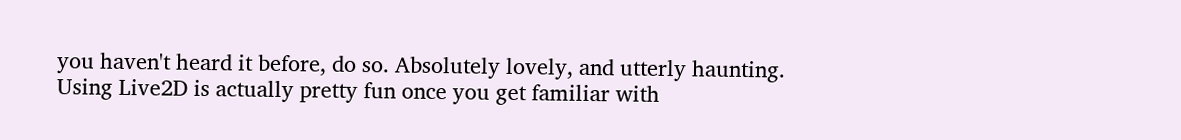you haven't heard it before, do so. Absolutely lovely, and utterly haunting.
Using Live2D is actually pretty fun once you get familiar with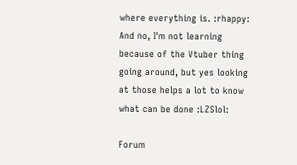where everything is. :rhappy: And no, I'm not learning because of the Vtuber thing going around, but yes looking at those helps a lot to know what can be done :LZSlol:

Forum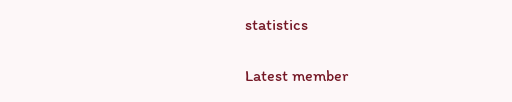statistics

Latest member